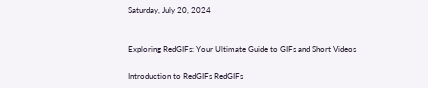Saturday, July 20, 2024


Exploring RedGIFs: Your Ultimate Guide to GIFs and Short Videos

Introduction to RedGIFs RedGIFs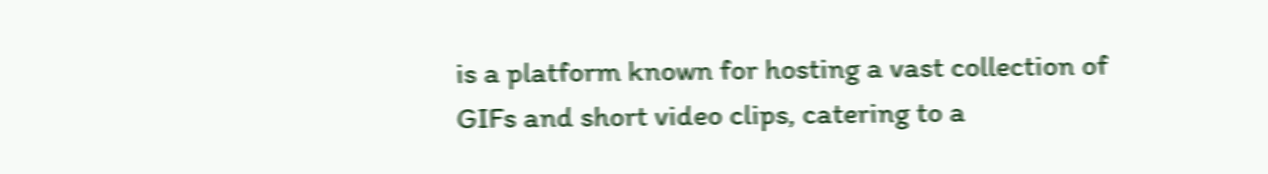is a platform known for hosting a vast collection of GIFs and short video clips, catering to a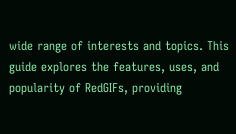wide range of interests and topics. This guide explores the features, uses, and popularity of RedGIFs, providing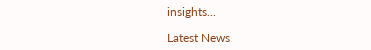insights...

Latest News